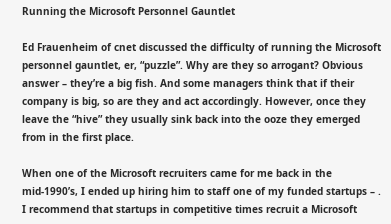Running the Microsoft Personnel Gauntlet

Ed Frauenheim of cnet discussed the difficulty of running the Microsoft personnel gauntlet, er, “puzzle”. Why are they so arrogant? Obvious answer – they’re a big fish. And some managers think that if their company is big, so are they and act accordingly. However, once they leave the “hive” they usually sink back into the ooze they emerged from in the first place.

When one of the Microsoft recruiters came for me back in the mid-1990’s, I ended up hiring him to staff one of my funded startups – . I recommend that startups in competitive times recruit a Microsoft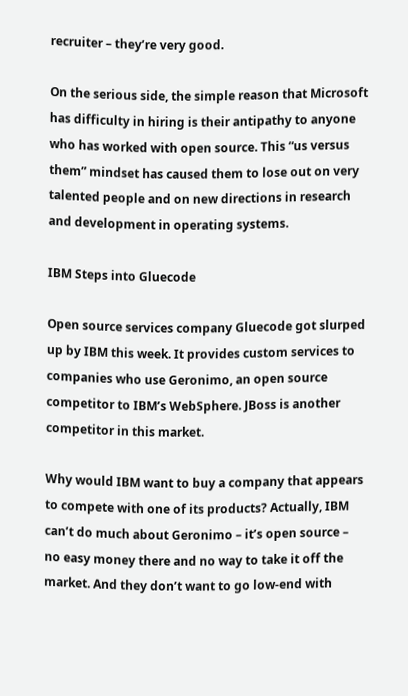recruiter – they’re very good.

On the serious side, the simple reason that Microsoft has difficulty in hiring is their antipathy to anyone who has worked with open source. This “us versus them” mindset has caused them to lose out on very talented people and on new directions in research and development in operating systems.

IBM Steps into Gluecode

Open source services company Gluecode got slurped up by IBM this week. It provides custom services to companies who use Geronimo, an open source competitor to IBM’s WebSphere. JBoss is another competitor in this market.

Why would IBM want to buy a company that appears to compete with one of its products? Actually, IBM can’t do much about Geronimo – it’s open source – no easy money there and no way to take it off the market. And they don’t want to go low-end with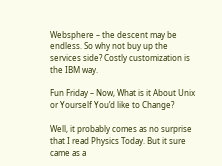Websphere – the descent may be endless. So why not buy up the services side? Costly customization is the IBM way.

Fun Friday – Now, What is it About Unix or Yourself You’d like to Change?

Well, it probably comes as no surprise that I read Physics Today. But it sure came as a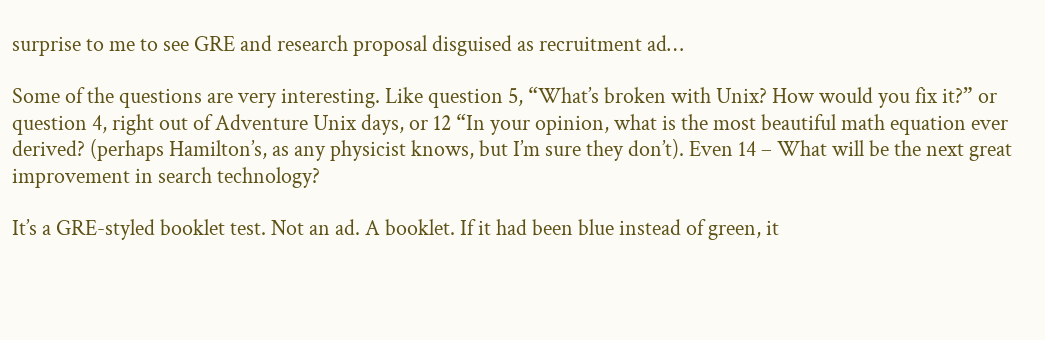surprise to me to see GRE and research proposal disguised as recruitment ad…

Some of the questions are very interesting. Like question 5, “What’s broken with Unix? How would you fix it?” or question 4, right out of Adventure Unix days, or 12 “In your opinion, what is the most beautiful math equation ever derived? (perhaps Hamilton’s, as any physicist knows, but I’m sure they don’t). Even 14 – What will be the next great improvement in search technology?

It’s a GRE-styled booklet test. Not an ad. A booklet. If it had been blue instead of green, it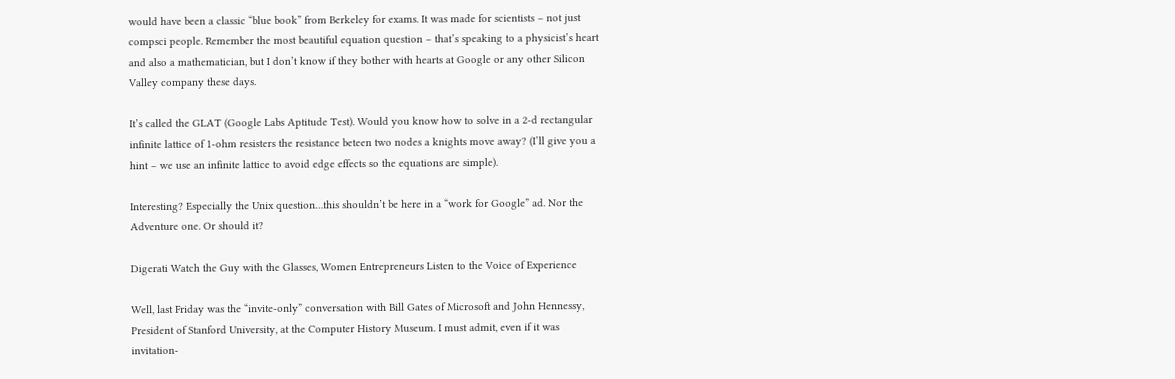would have been a classic “blue book” from Berkeley for exams. It was made for scientists – not just compsci people. Remember the most beautiful equation question – that’s speaking to a physicist’s heart and also a mathematician, but I don’t know if they bother with hearts at Google or any other Silicon Valley company these days.

It’s called the GLAT (Google Labs Aptitude Test). Would you know how to solve in a 2-d rectangular infinite lattice of 1-ohm resisters the resistance beteen two nodes a knights move away? (I’ll give you a hint – we use an infinite lattice to avoid edge effects so the equations are simple).

Interesting? Especially the Unix question…this shouldn’t be here in a “work for Google” ad. Nor the Adventure one. Or should it?

Digerati Watch the Guy with the Glasses, Women Entrepreneurs Listen to the Voice of Experience

Well, last Friday was the “invite-only” conversation with Bill Gates of Microsoft and John Hennessy, President of Stanford University, at the Computer History Museum. I must admit, even if it was invitation-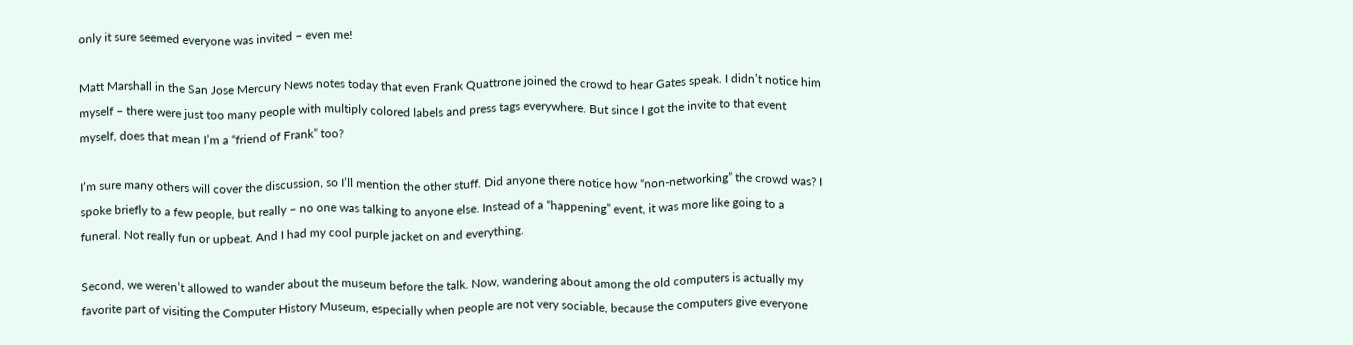only it sure seemed everyone was invited – even me!

Matt Marshall in the San Jose Mercury News notes today that even Frank Quattrone joined the crowd to hear Gates speak. I didn’t notice him myself – there were just too many people with multiply colored labels and press tags everywhere. But since I got the invite to that event myself, does that mean I’m a “friend of Frank” too?

I’m sure many others will cover the discussion, so I’ll mention the other stuff. Did anyone there notice how “non-networking” the crowd was? I spoke briefly to a few people, but really – no one was talking to anyone else. Instead of a “happening” event, it was more like going to a funeral. Not really fun or upbeat. And I had my cool purple jacket on and everything.

Second, we weren’t allowed to wander about the museum before the talk. Now, wandering about among the old computers is actually my favorite part of visiting the Computer History Museum, especially when people are not very sociable, because the computers give everyone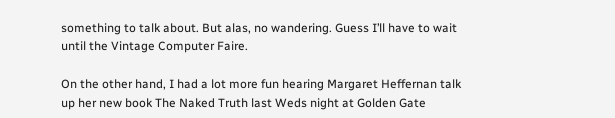something to talk about. But alas, no wandering. Guess I’ll have to wait until the Vintage Computer Faire.

On the other hand, I had a lot more fun hearing Margaret Heffernan talk up her new book The Naked Truth last Weds night at Golden Gate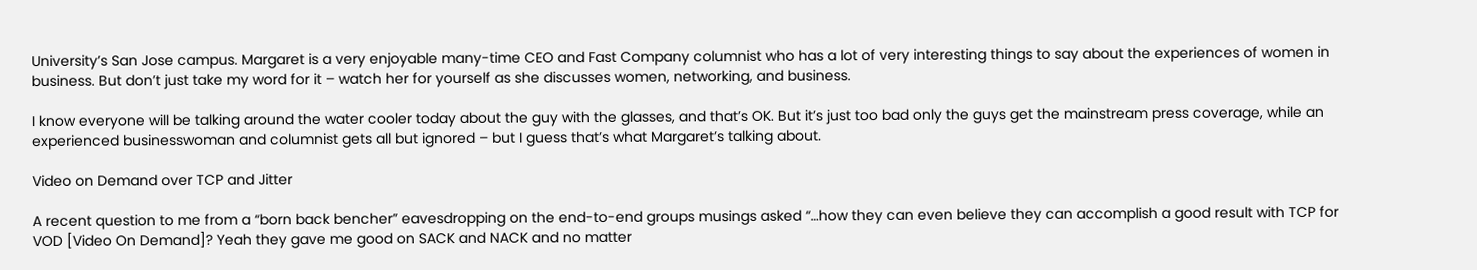University’s San Jose campus. Margaret is a very enjoyable many-time CEO and Fast Company columnist who has a lot of very interesting things to say about the experiences of women in business. But don’t just take my word for it – watch her for yourself as she discusses women, networking, and business.

I know everyone will be talking around the water cooler today about the guy with the glasses, and that’s OK. But it’s just too bad only the guys get the mainstream press coverage, while an experienced businesswoman and columnist gets all but ignored – but I guess that’s what Margaret’s talking about.

Video on Demand over TCP and Jitter

A recent question to me from a “born back bencher” eavesdropping on the end-to-end groups musings asked “…how they can even believe they can accomplish a good result with TCP for VOD [Video On Demand]? Yeah they gave me good on SACK and NACK and no matter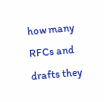how many RFCs and drafts they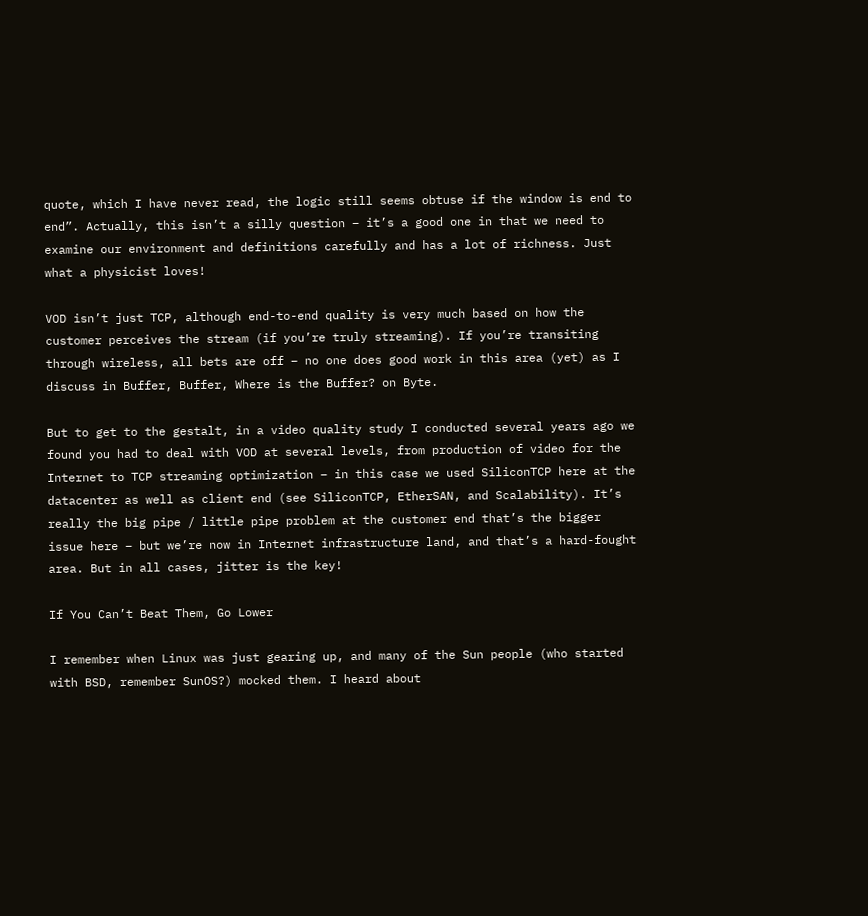quote, which I have never read, the logic still seems obtuse if the window is end to end”. Actually, this isn’t a silly question – it’s a good one in that we need to examine our environment and definitions carefully and has a lot of richness. Just what a physicist loves!

VOD isn’t just TCP, although end-to-end quality is very much based on how the customer perceives the stream (if you’re truly streaming). If you’re transiting through wireless, all bets are off – no one does good work in this area (yet) as I discuss in Buffer, Buffer, Where is the Buffer? on Byte.

But to get to the gestalt, in a video quality study I conducted several years ago we found you had to deal with VOD at several levels, from production of video for the Internet to TCP streaming optimization – in this case we used SiliconTCP here at the datacenter as well as client end (see SiliconTCP, EtherSAN, and Scalability). It’s really the big pipe / little pipe problem at the customer end that’s the bigger issue here – but we’re now in Internet infrastructure land, and that’s a hard-fought area. But in all cases, jitter is the key!

If You Can’t Beat Them, Go Lower

I remember when Linux was just gearing up, and many of the Sun people (who started with BSD, remember SunOS?) mocked them. I heard about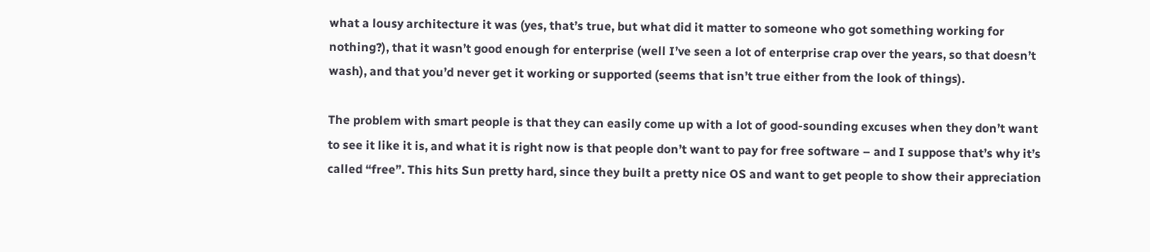what a lousy architecture it was (yes, that’s true, but what did it matter to someone who got something working for nothing?), that it wasn’t good enough for enterprise (well I’ve seen a lot of enterprise crap over the years, so that doesn’t wash), and that you’d never get it working or supported (seems that isn’t true either from the look of things).

The problem with smart people is that they can easily come up with a lot of good-sounding excuses when they don’t want to see it like it is, and what it is right now is that people don’t want to pay for free software – and I suppose that’s why it’s called “free”. This hits Sun pretty hard, since they built a pretty nice OS and want to get people to show their appreciation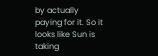by actually paying for it. So it looks like Sun is taking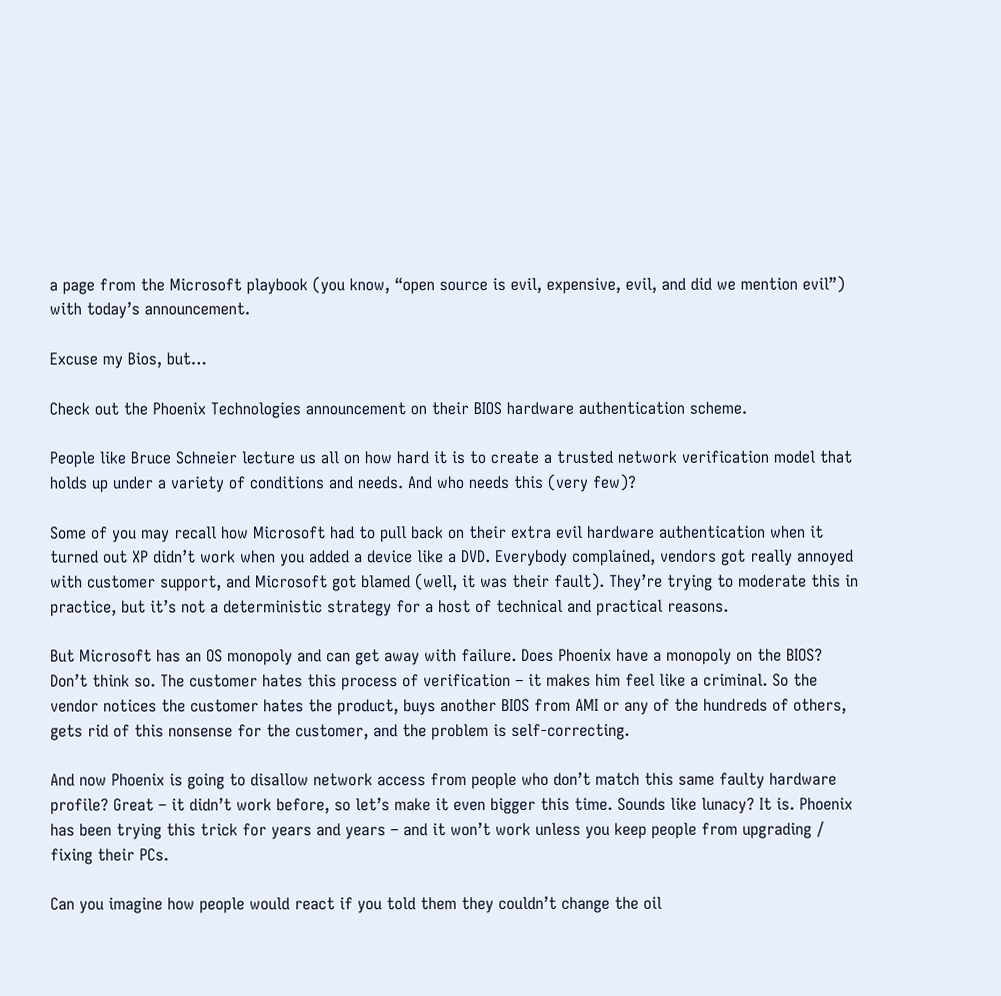a page from the Microsoft playbook (you know, “open source is evil, expensive, evil, and did we mention evil”) with today’s announcement.

Excuse my Bios, but…

Check out the Phoenix Technologies announcement on their BIOS hardware authentication scheme.

People like Bruce Schneier lecture us all on how hard it is to create a trusted network verification model that holds up under a variety of conditions and needs. And who needs this (very few)?

Some of you may recall how Microsoft had to pull back on their extra evil hardware authentication when it turned out XP didn’t work when you added a device like a DVD. Everybody complained, vendors got really annoyed with customer support, and Microsoft got blamed (well, it was their fault). They’re trying to moderate this in practice, but it’s not a deterministic strategy for a host of technical and practical reasons.

But Microsoft has an OS monopoly and can get away with failure. Does Phoenix have a monopoly on the BIOS? Don’t think so. The customer hates this process of verification – it makes him feel like a criminal. So the vendor notices the customer hates the product, buys another BIOS from AMI or any of the hundreds of others, gets rid of this nonsense for the customer, and the problem is self-correcting.

And now Phoenix is going to disallow network access from people who don’t match this same faulty hardware profile? Great – it didn’t work before, so let’s make it even bigger this time. Sounds like lunacy? It is. Phoenix has been trying this trick for years and years – and it won’t work unless you keep people from upgrading / fixing their PCs.

Can you imagine how people would react if you told them they couldn’t change the oil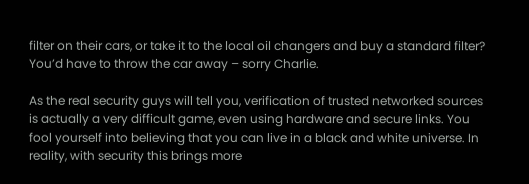filter on their cars, or take it to the local oil changers and buy a standard filter? You’d have to throw the car away – sorry Charlie.

As the real security guys will tell you, verification of trusted networked sources is actually a very difficult game, even using hardware and secure links. You fool yourself into believing that you can live in a black and white universe. In reality, with security this brings more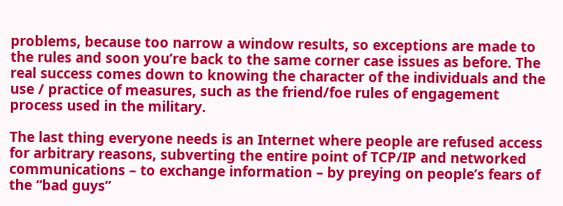problems, because too narrow a window results, so exceptions are made to the rules and soon you’re back to the same corner case issues as before. The real success comes down to knowing the character of the individuals and the use / practice of measures, such as the friend/foe rules of engagement process used in the military.

The last thing everyone needs is an Internet where people are refused access for arbitrary reasons, subverting the entire point of TCP/IP and networked communications – to exchange information – by preying on people’s fears of the “bad guys”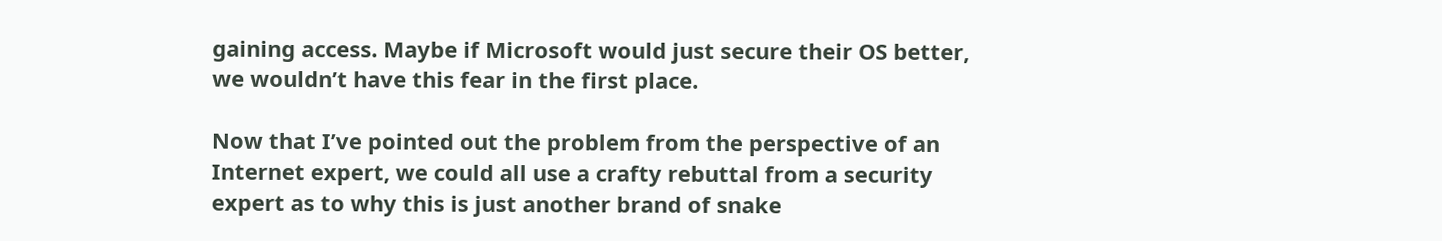gaining access. Maybe if Microsoft would just secure their OS better, we wouldn’t have this fear in the first place.

Now that I’ve pointed out the problem from the perspective of an Internet expert, we could all use a crafty rebuttal from a security expert as to why this is just another brand of snake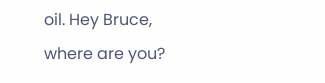oil. Hey Bruce, where are you?